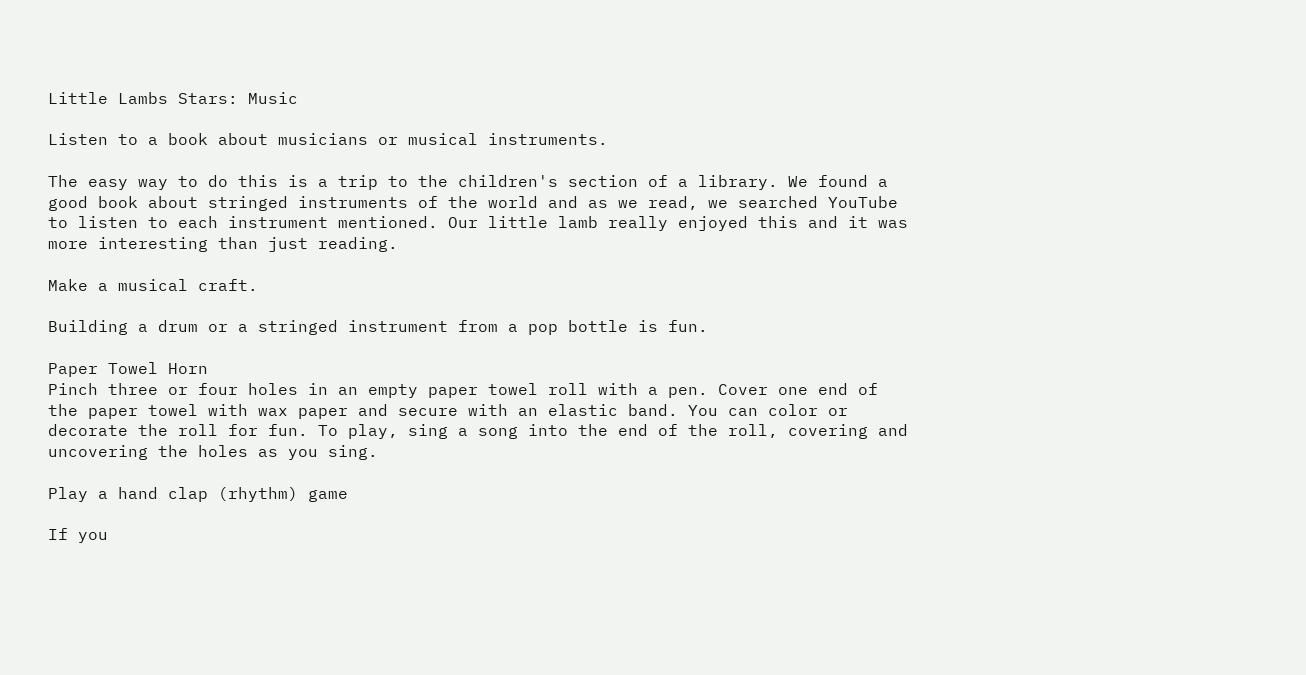Little Lambs Stars: Music

Listen to a book about musicians or musical instruments.

The easy way to do this is a trip to the children's section of a library. We found a good book about stringed instruments of the world and as we read, we searched YouTube to listen to each instrument mentioned. Our little lamb really enjoyed this and it was more interesting than just reading.

Make a musical craft.

Building a drum or a stringed instrument from a pop bottle is fun.

Paper Towel Horn
Pinch three or four holes in an empty paper towel roll with a pen. Cover one end of the paper towel with wax paper and secure with an elastic band. You can color or decorate the roll for fun. To play, sing a song into the end of the roll, covering and uncovering the holes as you sing.

Play a hand clap (rhythm) game

If you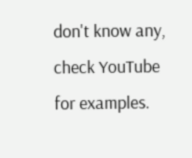don't know any, check YouTube for examples.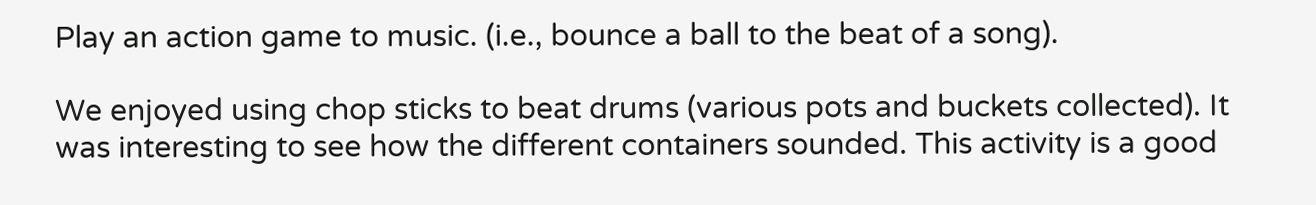Play an action game to music. (i.e., bounce a ball to the beat of a song).

We enjoyed using chop sticks to beat drums (various pots and buckets collected). It was interesting to see how the different containers sounded. This activity is a good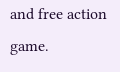and free action game.